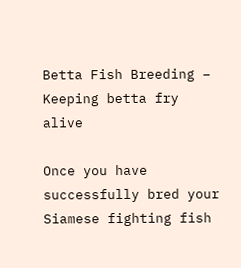Betta Fish Breeding – Keeping betta fry alive

Once you have successfully bred your Siamese fighting fish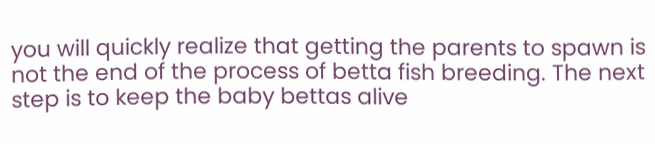you will quickly realize that getting the parents to spawn is not the end of the process of betta fish breeding. The next step is to keep the baby bettas alive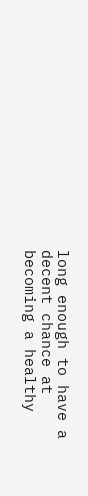long enough to have a decent chance at becoming a healthy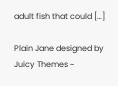adult fish that could […]

Plain Jane designed by Juicy Themes ~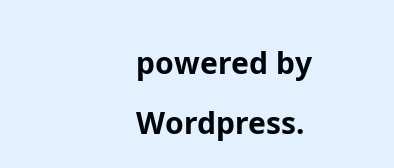powered by Wordpress.